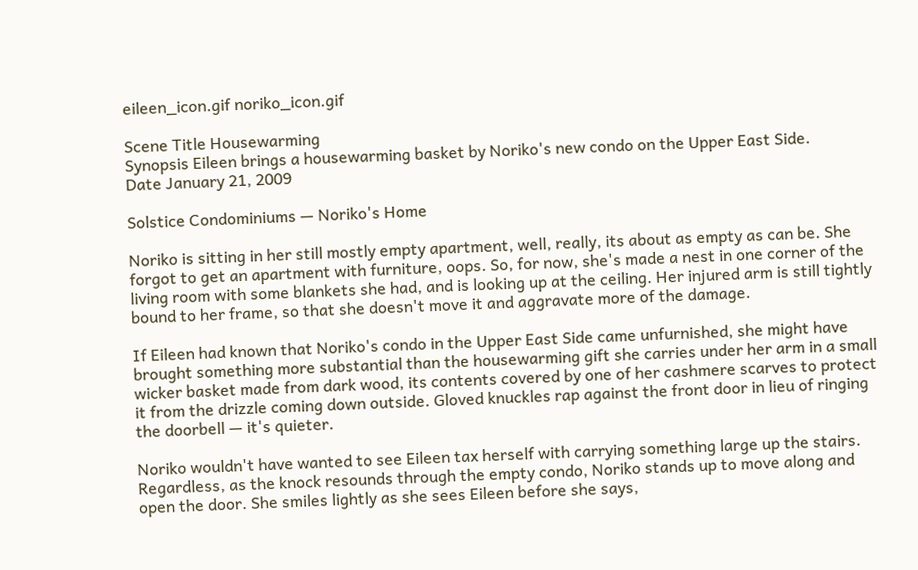eileen_icon.gif noriko_icon.gif

Scene Title Housewarming
Synopsis Eileen brings a housewarming basket by Noriko's new condo on the Upper East Side.
Date January 21, 2009

Solstice Condominiums — Noriko's Home

Noriko is sitting in her still mostly empty apartment, well, really, its about as empty as can be. She forgot to get an apartment with furniture, oops. So, for now, she's made a nest in one corner of the living room with some blankets she had, and is looking up at the ceiling. Her injured arm is still tightly bound to her frame, so that she doesn't move it and aggravate more of the damage.

If Eileen had known that Noriko's condo in the Upper East Side came unfurnished, she might have brought something more substantial than the housewarming gift she carries under her arm in a small wicker basket made from dark wood, its contents covered by one of her cashmere scarves to protect it from the drizzle coming down outside. Gloved knuckles rap against the front door in lieu of ringing the doorbell — it's quieter.

Noriko wouldn't have wanted to see Eileen tax herself with carrying something large up the stairs. Regardless, as the knock resounds through the empty condo, Noriko stands up to move along and open the door. She smiles lightly as she sees Eileen before she says,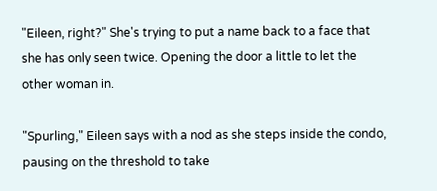"Eileen, right?" She's trying to put a name back to a face that she has only seen twice. Opening the door a little to let the other woman in.

"Spurling," Eileen says with a nod as she steps inside the condo, pausing on the threshold to take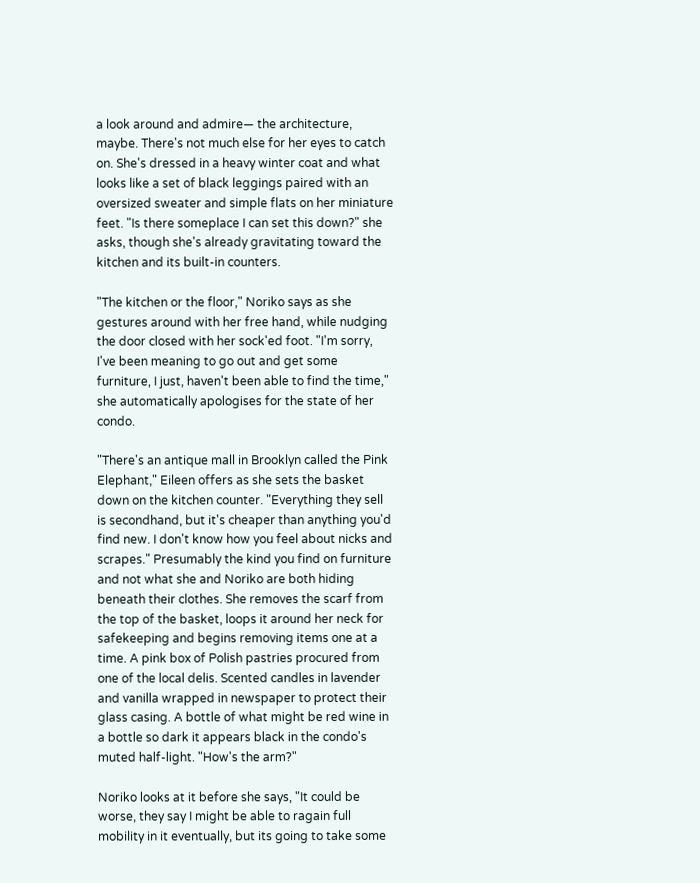a look around and admire— the architecture, maybe. There's not much else for her eyes to catch on. She's dressed in a heavy winter coat and what looks like a set of black leggings paired with an oversized sweater and simple flats on her miniature feet. "Is there someplace I can set this down?" she asks, though she's already gravitating toward the kitchen and its built-in counters.

"The kitchen or the floor," Noriko says as she gestures around with her free hand, while nudging the door closed with her sock'ed foot. "I'm sorry, I've been meaning to go out and get some furniture, I just, haven't been able to find the time," she automatically apologises for the state of her condo.

"There's an antique mall in Brooklyn called the Pink Elephant," Eileen offers as she sets the basket down on the kitchen counter. "Everything they sell is secondhand, but it's cheaper than anything you'd find new. I don't know how you feel about nicks and scrapes." Presumably the kind you find on furniture and not what she and Noriko are both hiding beneath their clothes. She removes the scarf from the top of the basket, loops it around her neck for safekeeping and begins removing items one at a time. A pink box of Polish pastries procured from one of the local delis. Scented candles in lavender and vanilla wrapped in newspaper to protect their glass casing. A bottle of what might be red wine in a bottle so dark it appears black in the condo's muted half-light. "How's the arm?"

Noriko looks at it before she says, "It could be worse, they say I might be able to ragain full mobility in it eventually, but its going to take some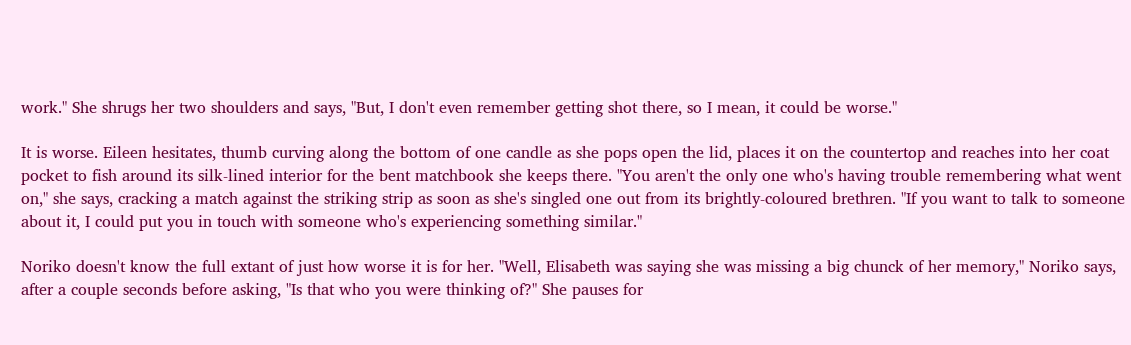work." She shrugs her two shoulders and says, "But, I don't even remember getting shot there, so I mean, it could be worse."

It is worse. Eileen hesitates, thumb curving along the bottom of one candle as she pops open the lid, places it on the countertop and reaches into her coat pocket to fish around its silk-lined interior for the bent matchbook she keeps there. "You aren't the only one who's having trouble remembering what went on," she says, cracking a match against the striking strip as soon as she's singled one out from its brightly-coloured brethren. "If you want to talk to someone about it, I could put you in touch with someone who's experiencing something similar."

Noriko doesn't know the full extant of just how worse it is for her. "Well, Elisabeth was saying she was missing a big chunck of her memory," Noriko says, after a couple seconds before asking, "Is that who you were thinking of?" She pauses for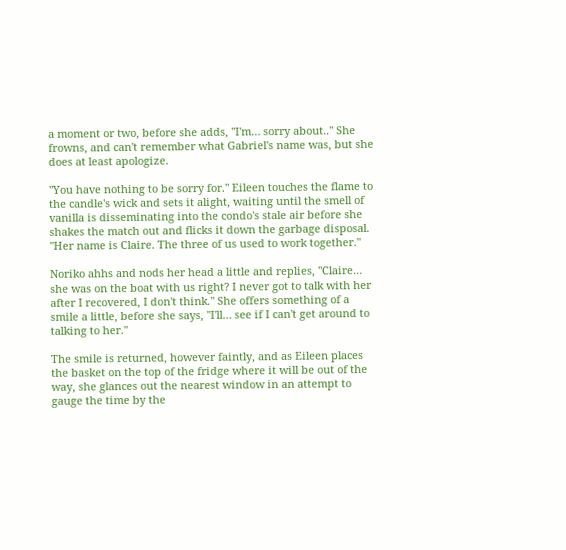a moment or two, before she adds, "I'm… sorry about.." She frowns, and can't remember what Gabriel's name was, but she does at least apologize.

"You have nothing to be sorry for." Eileen touches the flame to the candle's wick and sets it alight, waiting until the smell of vanilla is disseminating into the condo's stale air before she shakes the match out and flicks it down the garbage disposal. "Her name is Claire. The three of us used to work together."

Noriko ahhs and nods her head a little and replies, "Claire… she was on the boat with us right? I never got to talk with her after I recovered, I don't think." She offers something of a smile a little, before she says, "I'll… see if I can't get around to talking to her."

The smile is returned, however faintly, and as Eileen places the basket on the top of the fridge where it will be out of the way, she glances out the nearest window in an attempt to gauge the time by the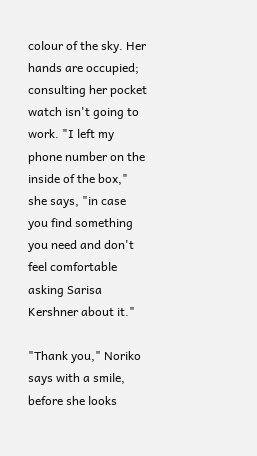colour of the sky. Her hands are occupied; consulting her pocket watch isn't going to work. "I left my phone number on the inside of the box," she says, "in case you find something you need and don't feel comfortable asking Sarisa Kershner about it."

"Thank you," Noriko says with a smile, before she looks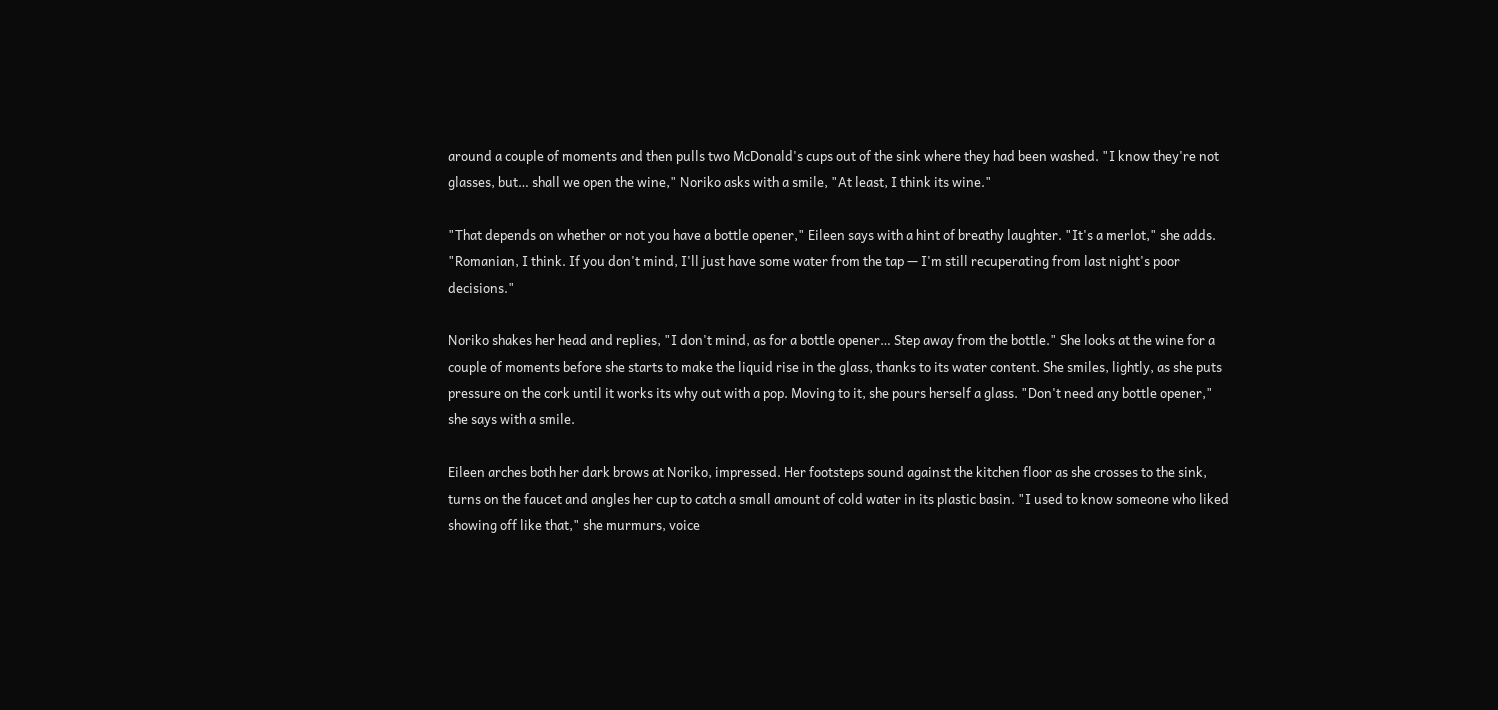around a couple of moments and then pulls two McDonald's cups out of the sink where they had been washed. "I know they're not glasses, but… shall we open the wine," Noriko asks with a smile, "At least, I think its wine."

"That depends on whether or not you have a bottle opener," Eileen says with a hint of breathy laughter. "It's a merlot," she adds. "Romanian, I think. If you don't mind, I'll just have some water from the tap — I'm still recuperating from last night's poor decisions."

Noriko shakes her head and replies, "I don't mind, as for a bottle opener… Step away from the bottle." She looks at the wine for a couple of moments before she starts to make the liquid rise in the glass, thanks to its water content. She smiles, lightly, as she puts pressure on the cork until it works its why out with a pop. Moving to it, she pours herself a glass. "Don't need any bottle opener," she says with a smile.

Eileen arches both her dark brows at Noriko, impressed. Her footsteps sound against the kitchen floor as she crosses to the sink, turns on the faucet and angles her cup to catch a small amount of cold water in its plastic basin. "I used to know someone who liked showing off like that," she murmurs, voice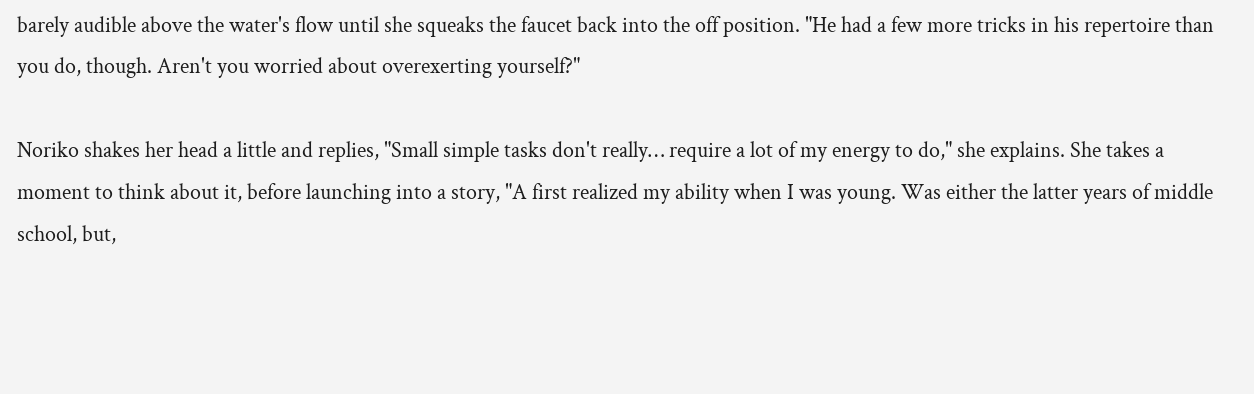barely audible above the water's flow until she squeaks the faucet back into the off position. "He had a few more tricks in his repertoire than you do, though. Aren't you worried about overexerting yourself?"

Noriko shakes her head a little and replies, "Small simple tasks don't really… require a lot of my energy to do," she explains. She takes a moment to think about it, before launching into a story, "A first realized my ability when I was young. Was either the latter years of middle school, but,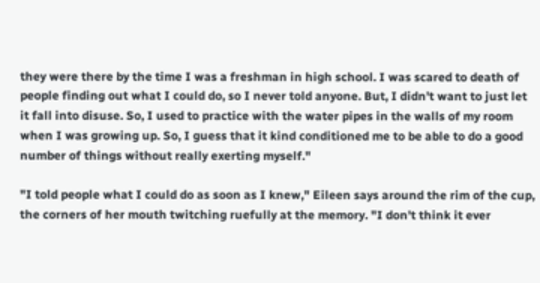they were there by the time I was a freshman in high school. I was scared to death of people finding out what I could do, so I never told anyone. But, I didn't want to just let it fall into disuse. So, I used to practice with the water pipes in the walls of my room when I was growing up. So, I guess that it kind conditioned me to be able to do a good number of things without really exerting myself."

"I told people what I could do as soon as I knew," Eileen says around the rim of the cup, the corners of her mouth twitching ruefully at the memory. "I don't think it ever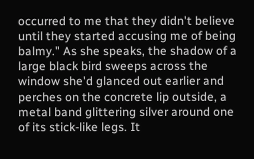occurred to me that they didn't believe until they started accusing me of being balmy." As she speaks, the shadow of a large black bird sweeps across the window she'd glanced out earlier and perches on the concrete lip outside, a metal band glittering silver around one of its stick-like legs. It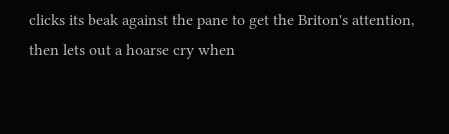clicks its beak against the pane to get the Briton's attention, then lets out a hoarse cry when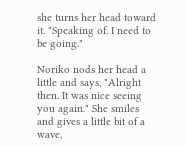she turns her head toward it. "Speaking of. I need to be going."

Noriko nods her head a little and says, "Alright then. It was nice seeing you again." She smiles and gives a little bit of a wave,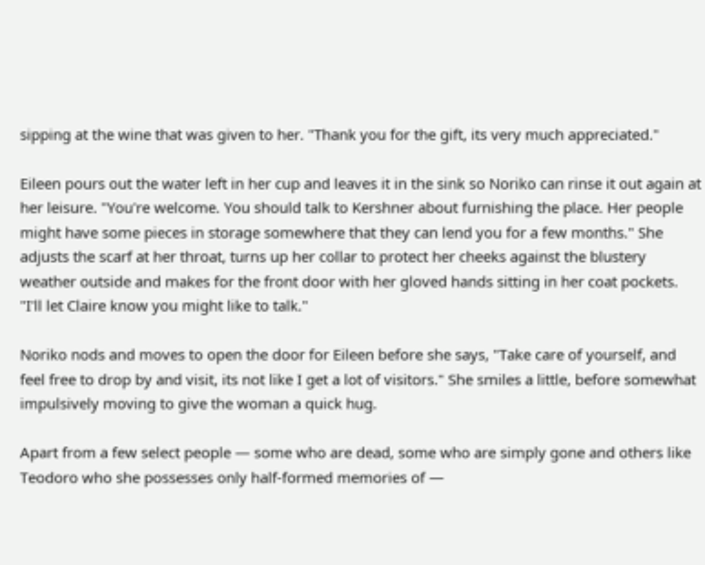sipping at the wine that was given to her. "Thank you for the gift, its very much appreciated."

Eileen pours out the water left in her cup and leaves it in the sink so Noriko can rinse it out again at her leisure. "You're welcome. You should talk to Kershner about furnishing the place. Her people might have some pieces in storage somewhere that they can lend you for a few months." She adjusts the scarf at her throat, turns up her collar to protect her cheeks against the blustery weather outside and makes for the front door with her gloved hands sitting in her coat pockets. "I'll let Claire know you might like to talk."

Noriko nods and moves to open the door for Eileen before she says, "Take care of yourself, and feel free to drop by and visit, its not like I get a lot of visitors." She smiles a little, before somewhat impulsively moving to give the woman a quick hug.

Apart from a few select people — some who are dead, some who are simply gone and others like Teodoro who she possesses only half-formed memories of —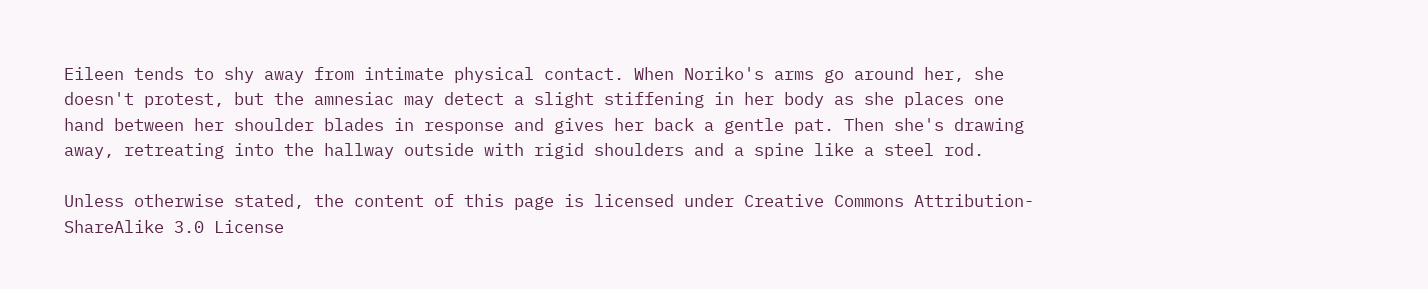Eileen tends to shy away from intimate physical contact. When Noriko's arms go around her, she doesn't protest, but the amnesiac may detect a slight stiffening in her body as she places one hand between her shoulder blades in response and gives her back a gentle pat. Then she's drawing away, retreating into the hallway outside with rigid shoulders and a spine like a steel rod.

Unless otherwise stated, the content of this page is licensed under Creative Commons Attribution-ShareAlike 3.0 License